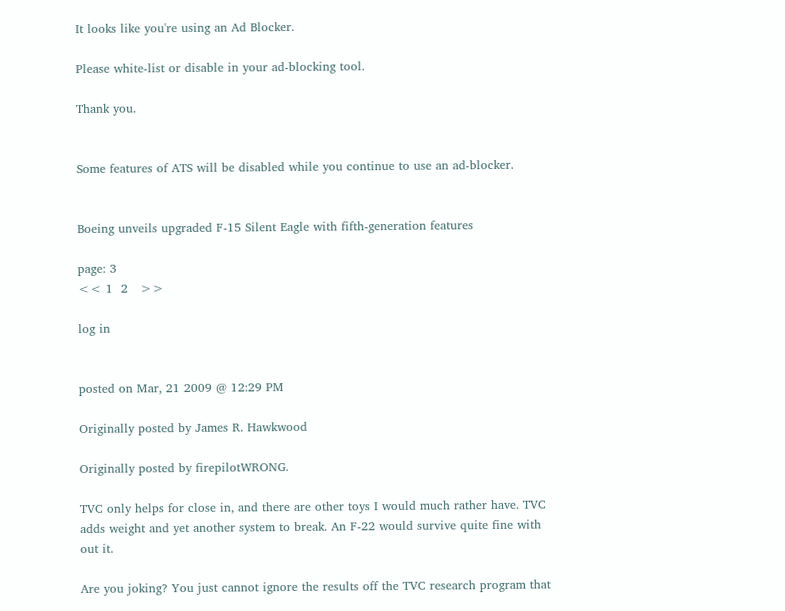It looks like you're using an Ad Blocker.

Please white-list or disable in your ad-blocking tool.

Thank you.


Some features of ATS will be disabled while you continue to use an ad-blocker.


Boeing unveils upgraded F-15 Silent Eagle with fifth-generation features

page: 3
<< 1  2   >>

log in


posted on Mar, 21 2009 @ 12:29 PM

Originally posted by James R. Hawkwood

Originally posted by firepilotWRONG.

TVC only helps for close in, and there are other toys I would much rather have. TVC adds weight and yet another system to break. An F-22 would survive quite fine with out it.

Are you joking? You just cannot ignore the results off the TVC research program that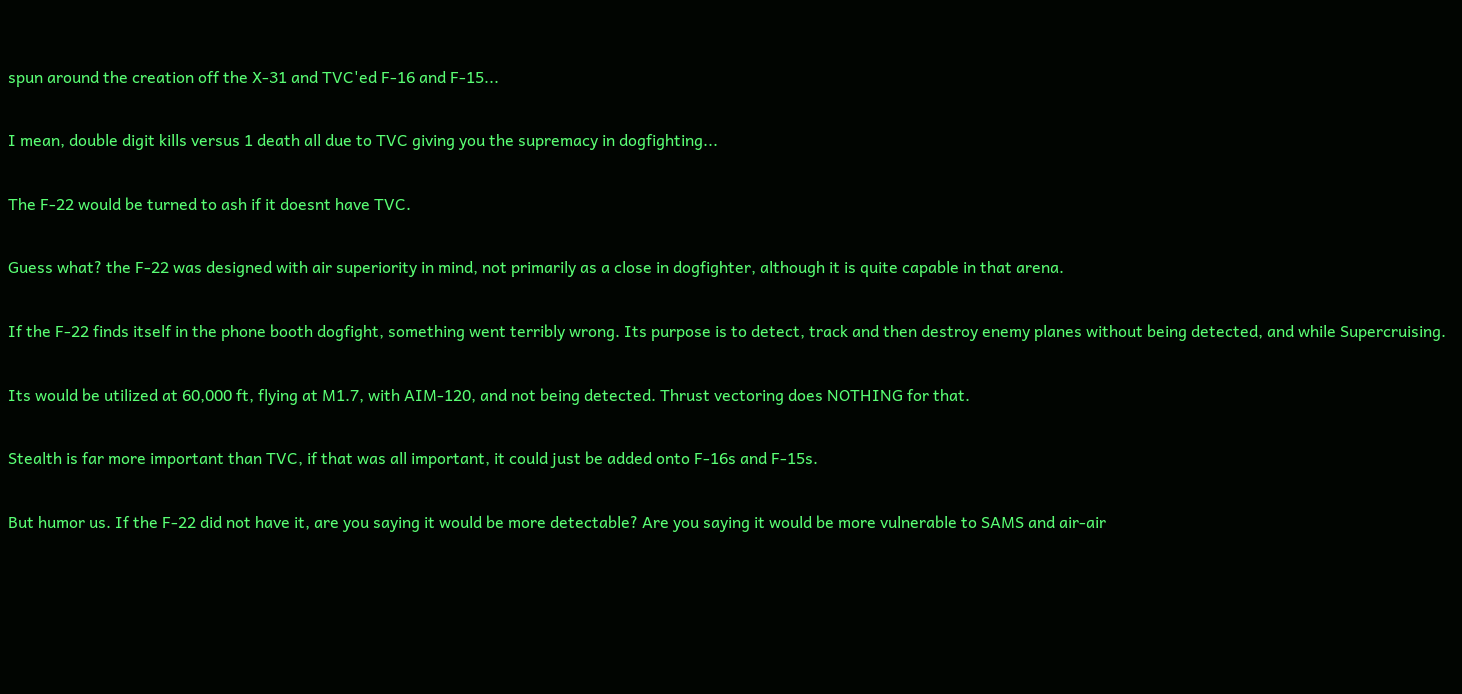spun around the creation off the X-31 and TVC'ed F-16 and F-15...

I mean, double digit kills versus 1 death all due to TVC giving you the supremacy in dogfighting...

The F-22 would be turned to ash if it doesnt have TVC.

Guess what? the F-22 was designed with air superiority in mind, not primarily as a close in dogfighter, although it is quite capable in that arena.

If the F-22 finds itself in the phone booth dogfight, something went terribly wrong. Its purpose is to detect, track and then destroy enemy planes without being detected, and while Supercruising.

Its would be utilized at 60,000 ft, flying at M1.7, with AIM-120, and not being detected. Thrust vectoring does NOTHING for that.

Stealth is far more important than TVC, if that was all important, it could just be added onto F-16s and F-15s.

But humor us. If the F-22 did not have it, are you saying it would be more detectable? Are you saying it would be more vulnerable to SAMS and air-air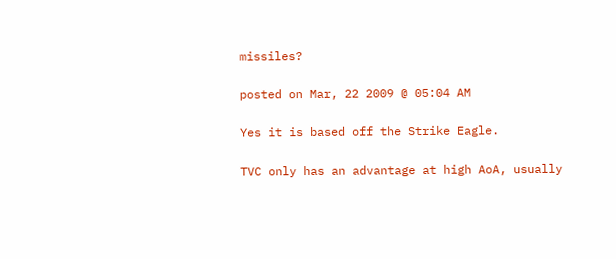missiles?

posted on Mar, 22 2009 @ 05:04 AM

Yes it is based off the Strike Eagle.

TVC only has an advantage at high AoA, usually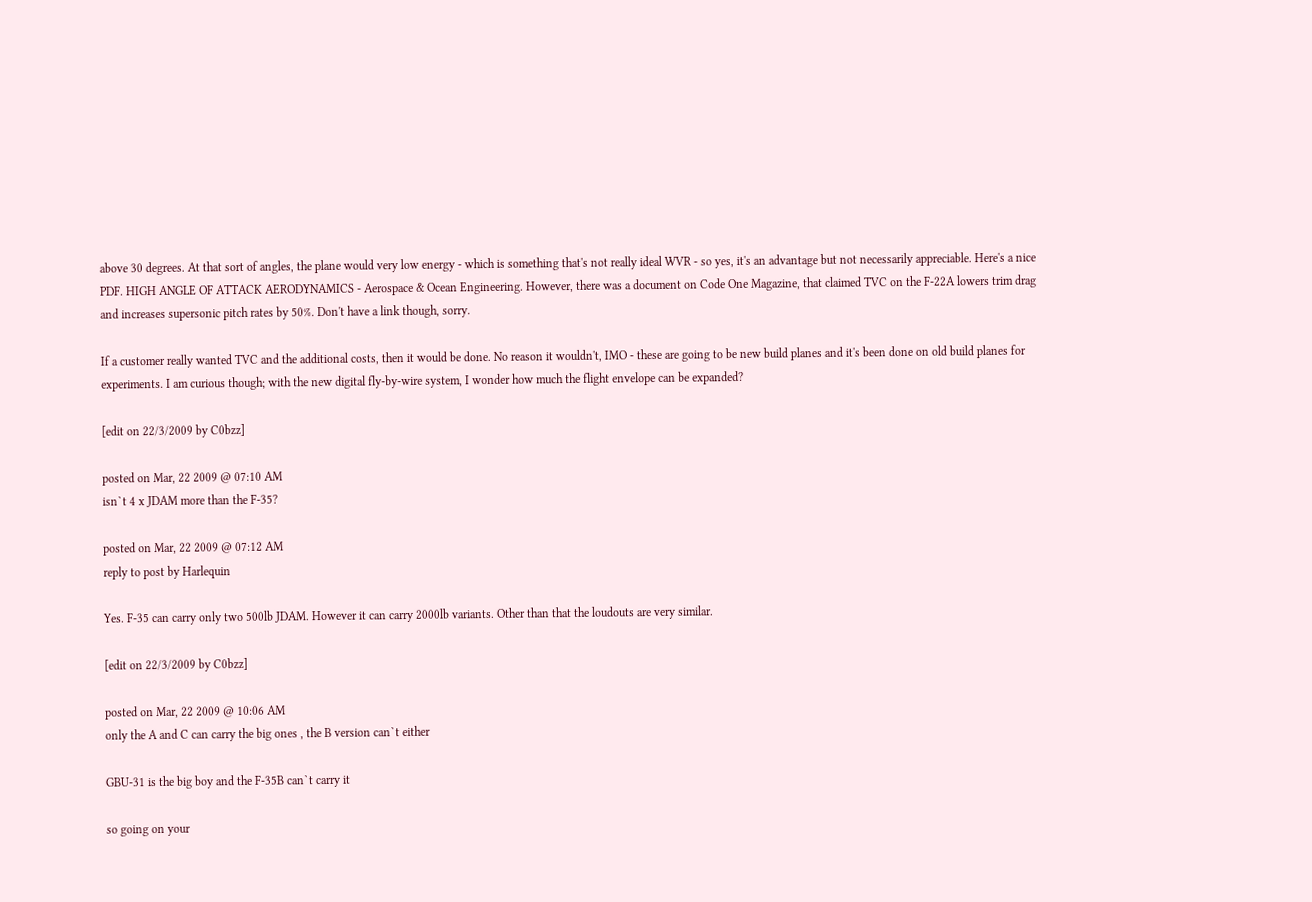above 30 degrees. At that sort of angles, the plane would very low energy - which is something that's not really ideal WVR - so yes, it's an advantage but not necessarily appreciable. Here's a nice PDF. HIGH ANGLE OF ATTACK AERODYNAMICS - Aerospace & Ocean Engineering. However, there was a document on Code One Magazine, that claimed TVC on the F-22A lowers trim drag and increases supersonic pitch rates by 50%. Don't have a link though, sorry.

If a customer really wanted TVC and the additional costs, then it would be done. No reason it wouldn't, IMO - these are going to be new build planes and it's been done on old build planes for experiments. I am curious though; with the new digital fly-by-wire system, I wonder how much the flight envelope can be expanded?

[edit on 22/3/2009 by C0bzz]

posted on Mar, 22 2009 @ 07:10 AM
isn`t 4 x JDAM more than the F-35?

posted on Mar, 22 2009 @ 07:12 AM
reply to post by Harlequin

Yes. F-35 can carry only two 500lb JDAM. However it can carry 2000lb variants. Other than that the loudouts are very similar.

[edit on 22/3/2009 by C0bzz]

posted on Mar, 22 2009 @ 10:06 AM
only the A and C can carry the big ones , the B version can`t either

GBU-31 is the big boy and the F-35B can`t carry it

so going on your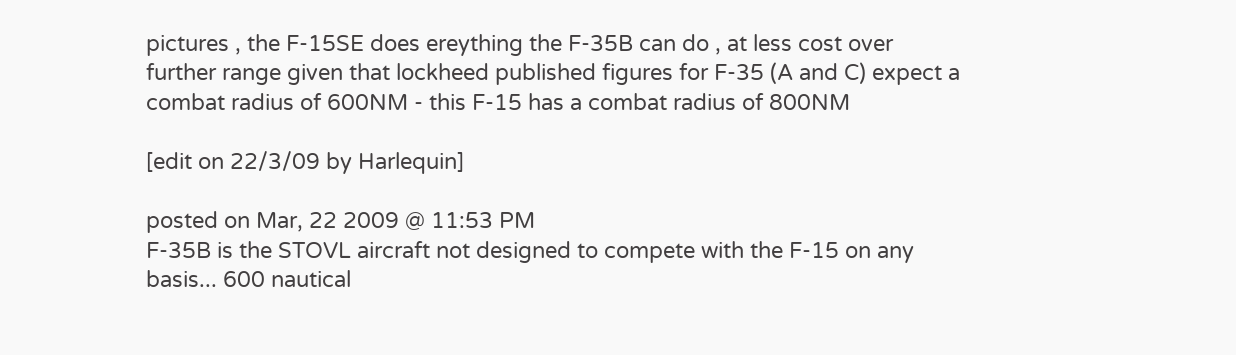pictures , the F-15SE does ereything the F-35B can do , at less cost over further range given that lockheed published figures for F-35 (A and C) expect a combat radius of 600NM - this F-15 has a combat radius of 800NM

[edit on 22/3/09 by Harlequin]

posted on Mar, 22 2009 @ 11:53 PM
F-35B is the STOVL aircraft not designed to compete with the F-15 on any basis... 600 nautical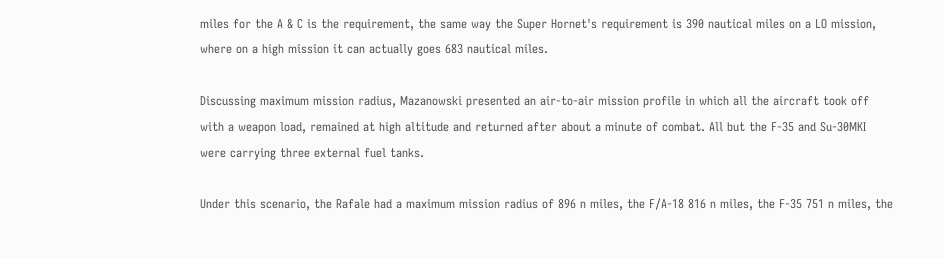miles for the A & C is the requirement, the same way the Super Hornet's requirement is 390 nautical miles on a LO mission, where on a high mission it can actually goes 683 nautical miles.

Discussing maximum mission radius, Mazanowski presented an air-to-air mission profile in which all the aircraft took off with a weapon load, remained at high altitude and returned after about a minute of combat. All but the F-35 and Su-30MKI were carrying three external fuel tanks.

Under this scenario, the Rafale had a maximum mission radius of 896 n miles, the F/A-18 816 n miles, the F-35 751 n miles, the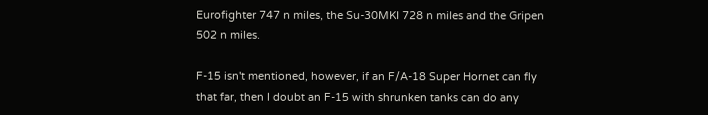Eurofighter 747 n miles, the Su-30MKI 728 n miles and the Gripen 502 n miles.

F-15 isn't mentioned, however, if an F/A-18 Super Hornet can fly that far, then I doubt an F-15 with shrunken tanks can do any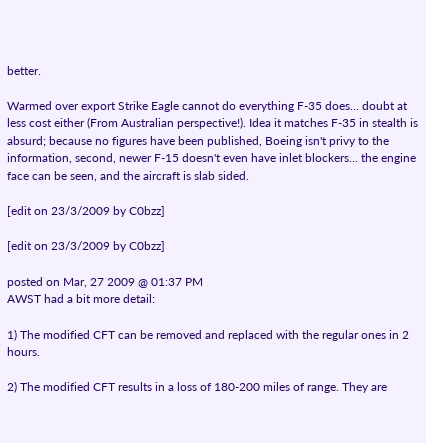better.

Warmed over export Strike Eagle cannot do everything F-35 does... doubt at less cost either (From Australian perspective!). Idea it matches F-35 in stealth is absurd; because no figures have been published, Boeing isn't privy to the information, second, newer F-15 doesn't even have inlet blockers... the engine face can be seen, and the aircraft is slab sided.

[edit on 23/3/2009 by C0bzz]

[edit on 23/3/2009 by C0bzz]

posted on Mar, 27 2009 @ 01:37 PM
AWST had a bit more detail:

1) The modified CFT can be removed and replaced with the regular ones in 2 hours.

2) The modified CFT results in a loss of 180-200 miles of range. They are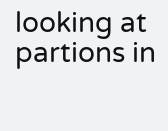looking at partions in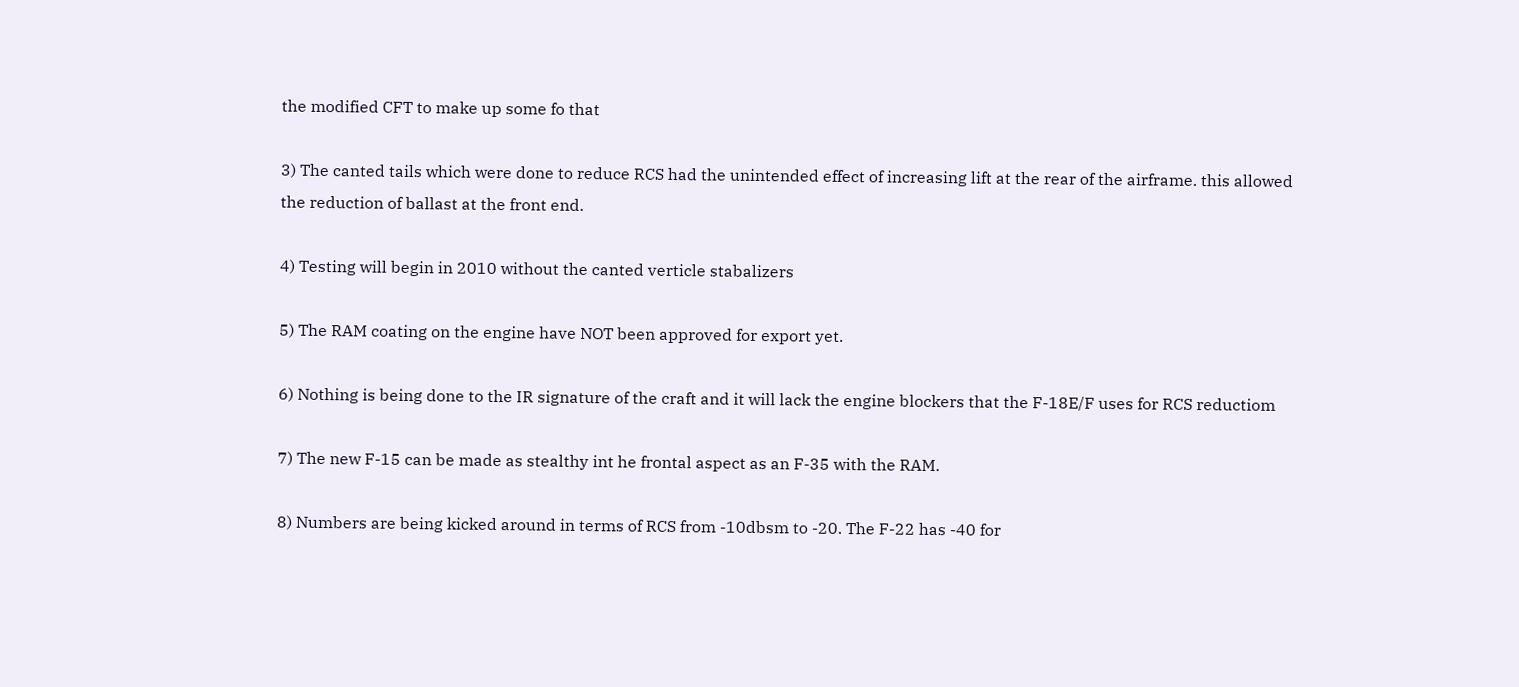the modified CFT to make up some fo that

3) The canted tails which were done to reduce RCS had the unintended effect of increasing lift at the rear of the airframe. this allowed the reduction of ballast at the front end.

4) Testing will begin in 2010 without the canted verticle stabalizers

5) The RAM coating on the engine have NOT been approved for export yet.

6) Nothing is being done to the IR signature of the craft and it will lack the engine blockers that the F-18E/F uses for RCS reductiom

7) The new F-15 can be made as stealthy int he frontal aspect as an F-35 with the RAM.

8) Numbers are being kicked around in terms of RCS from -10dbsm to -20. The F-22 has -40 for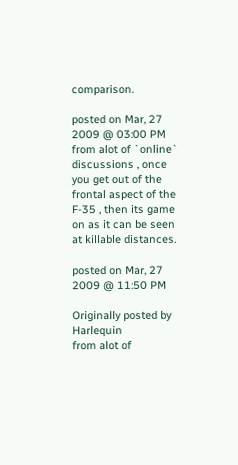comparison.

posted on Mar, 27 2009 @ 03:00 PM
from alot of `online` discussions , once you get out of the frontal aspect of the F-35 , then its game on as it can be seen at killable distances.

posted on Mar, 27 2009 @ 11:50 PM

Originally posted by Harlequin
from alot of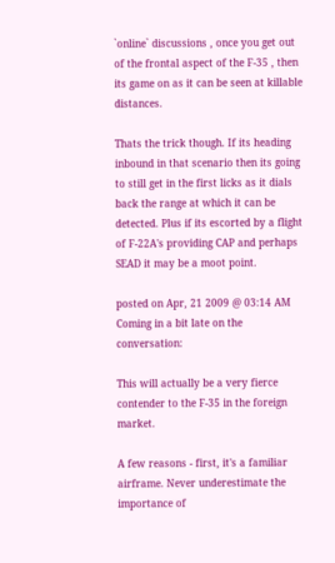`online` discussions , once you get out of the frontal aspect of the F-35 , then its game on as it can be seen at killable distances.

Thats the trick though. If its heading inbound in that scenario then its going to still get in the first licks as it dials back the range at which it can be detected. Plus if its escorted by a flight of F-22A's providing CAP and perhaps SEAD it may be a moot point.

posted on Apr, 21 2009 @ 03:14 AM
Coming in a bit late on the conversation:

This will actually be a very fierce contender to the F-35 in the foreign market.

A few reasons - first, it's a familiar airframe. Never underestimate the importance of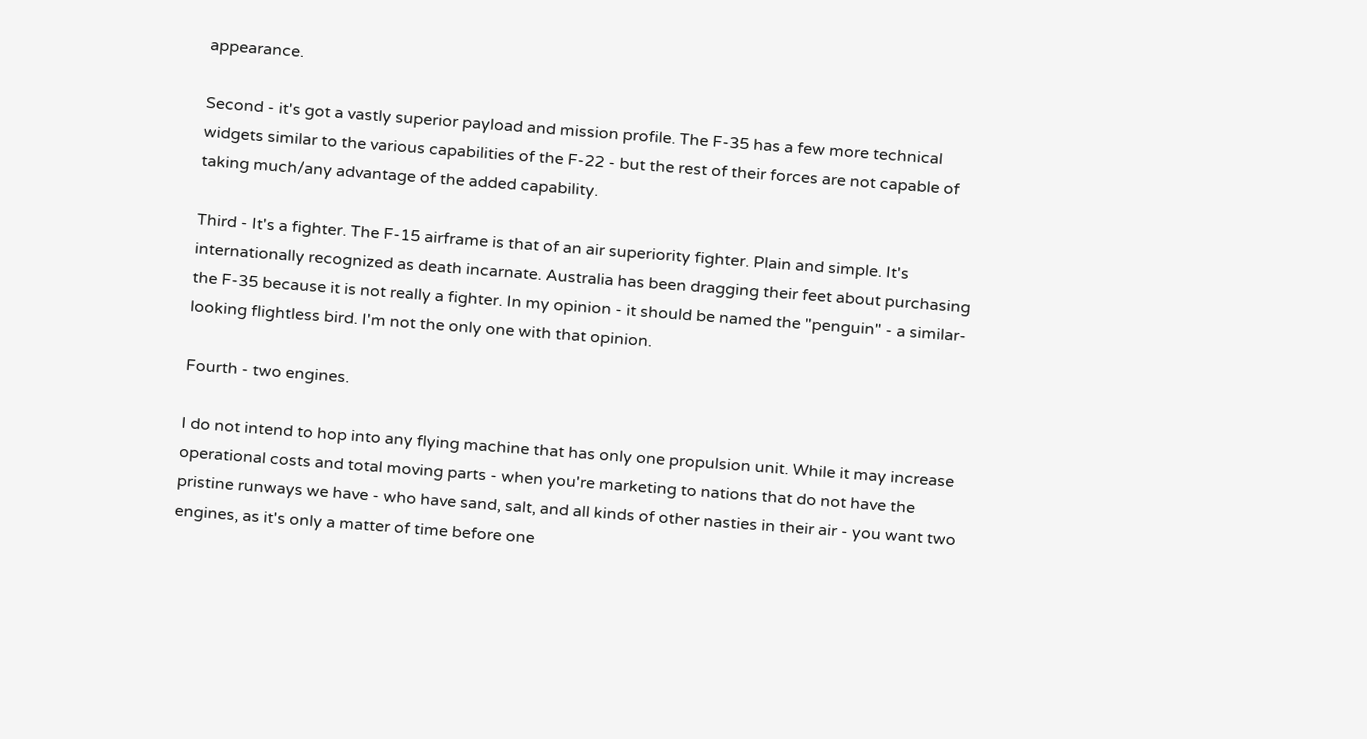appearance.

Second - it's got a vastly superior payload and mission profile. The F-35 has a few more technical widgets similar to the various capabilities of the F-22 - but the rest of their forces are not capable of taking much/any advantage of the added capability.

Third - It's a fighter. The F-15 airframe is that of an air superiority fighter. Plain and simple. It's internationally recognized as death incarnate. Australia has been dragging their feet about purchasing the F-35 because it is not really a fighter. In my opinion - it should be named the "penguin" - a similar-looking flightless bird. I'm not the only one with that opinion.

Fourth - two engines.

I do not intend to hop into any flying machine that has only one propulsion unit. While it may increase operational costs and total moving parts - when you're marketing to nations that do not have the pristine runways we have - who have sand, salt, and all kinds of other nasties in their air - you want two engines, as it's only a matter of time before one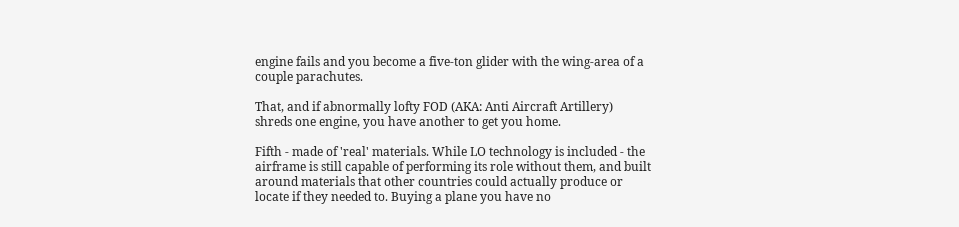engine fails and you become a five-ton glider with the wing-area of a couple parachutes.

That, and if abnormally lofty FOD (AKA: Anti Aircraft Artillery) shreds one engine, you have another to get you home.

Fifth - made of 'real' materials. While LO technology is included - the airframe is still capable of performing its role without them, and built around materials that other countries could actually produce or locate if they needed to. Buying a plane you have no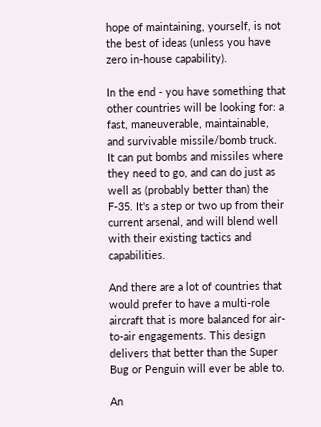hope of maintaining, yourself, is not the best of ideas (unless you have zero in-house capability).

In the end - you have something that other countries will be looking for: a fast, maneuverable, maintainable, and survivable missile/bomb truck. It can put bombs and missiles where they need to go, and can do just as well as (probably better than) the F-35. It's a step or two up from their current arsenal, and will blend well with their existing tactics and capabilities.

And there are a lot of countries that would prefer to have a multi-role aircraft that is more balanced for air-to-air engagements. This design delivers that better than the Super Bug or Penguin will ever be able to.

An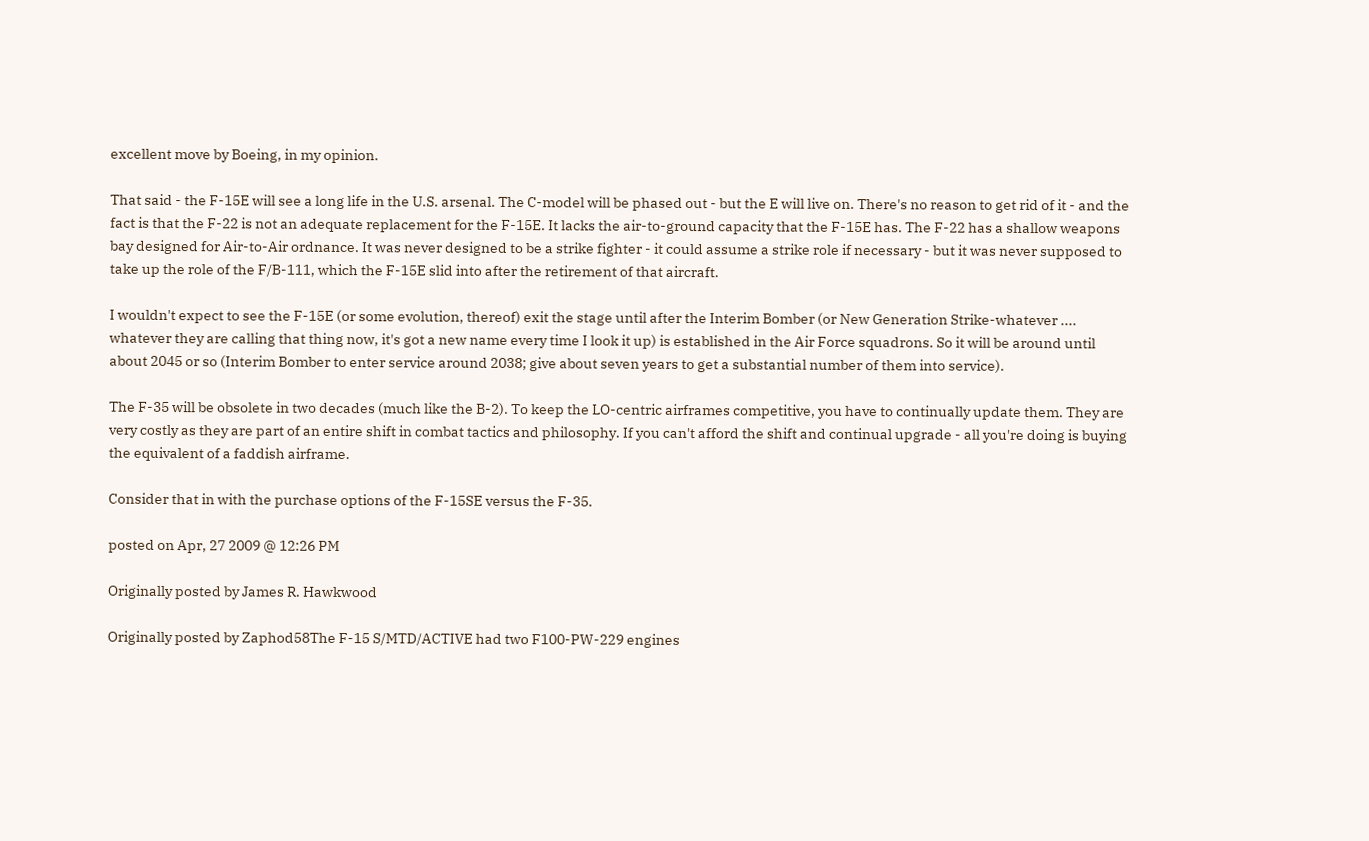excellent move by Boeing, in my opinion.

That said - the F-15E will see a long life in the U.S. arsenal. The C-model will be phased out - but the E will live on. There's no reason to get rid of it - and the fact is that the F-22 is not an adequate replacement for the F-15E. It lacks the air-to-ground capacity that the F-15E has. The F-22 has a shallow weapons bay designed for Air-to-Air ordnance. It was never designed to be a strike fighter - it could assume a strike role if necessary - but it was never supposed to take up the role of the F/B-111, which the F-15E slid into after the retirement of that aircraft.

I wouldn't expect to see the F-15E (or some evolution, thereof) exit the stage until after the Interim Bomber (or New Generation Strike-whatever .... whatever they are calling that thing now, it's got a new name every time I look it up) is established in the Air Force squadrons. So it will be around until about 2045 or so (Interim Bomber to enter service around 2038; give about seven years to get a substantial number of them into service).

The F-35 will be obsolete in two decades (much like the B-2). To keep the LO-centric airframes competitive, you have to continually update them. They are very costly as they are part of an entire shift in combat tactics and philosophy. If you can't afford the shift and continual upgrade - all you're doing is buying the equivalent of a faddish airframe.

Consider that in with the purchase options of the F-15SE versus the F-35.

posted on Apr, 27 2009 @ 12:26 PM

Originally posted by James R. Hawkwood

Originally posted by Zaphod58The F-15 S/MTD/ACTIVE had two F100-PW-229 engines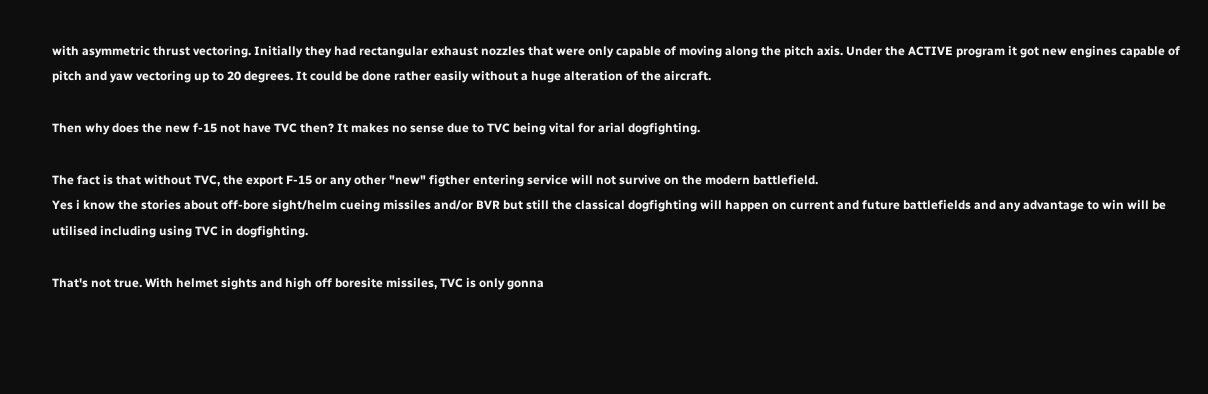with asymmetric thrust vectoring. Initially they had rectangular exhaust nozzles that were only capable of moving along the pitch axis. Under the ACTIVE program it got new engines capable of pitch and yaw vectoring up to 20 degrees. It could be done rather easily without a huge alteration of the aircraft.

Then why does the new f-15 not have TVC then? It makes no sense due to TVC being vital for arial dogfighting.

The fact is that without TVC, the export F-15 or any other "new" figther entering service will not survive on the modern battlefield.
Yes i know the stories about off-bore sight/helm cueing missiles and/or BVR but still the classical dogfighting will happen on current and future battlefields and any advantage to win will be utilised including using TVC in dogfighting.

That's not true. With helmet sights and high off boresite missiles, TVC is only gonna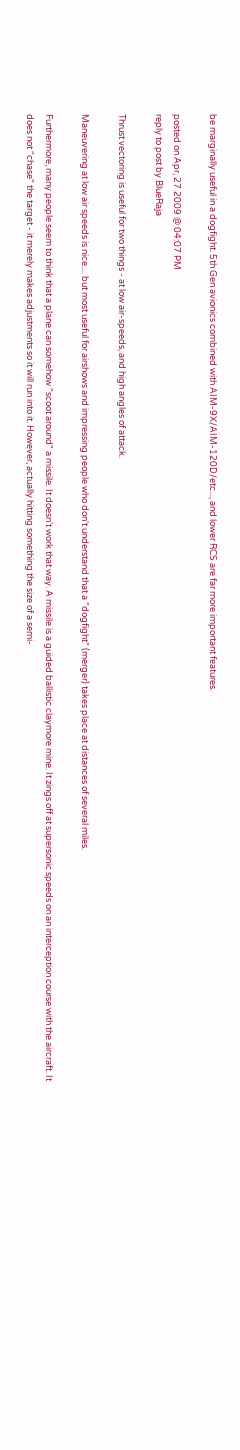be marginally useful in a dogfight. 5th Gen avionics combined with AIM-9X/AIM-120D/etc..., and lower RCS are far more important features.

posted on Apr, 27 2009 @ 04:07 PM
reply to post by BlueRaja

Thrust vectoring is useful for two things - at low air-speeds, and high angles of attack.

Maneuvering at low air speeds is nice.... but most useful for airshows and impressing people who don't understand that a "dogfight" (merger) takes place at distances of several miles.

Furthermore, many people seem to think that a plane can somehow "scoot around" a missile. It doesn't work that way. A missile is a guided ballistic claymore mine. It zings off at supersonic speeds on an interception course with the aircraft. It does not "chase" the target - it merely makes adjustments so it will run into it. However, actually hitting something the size of a semi-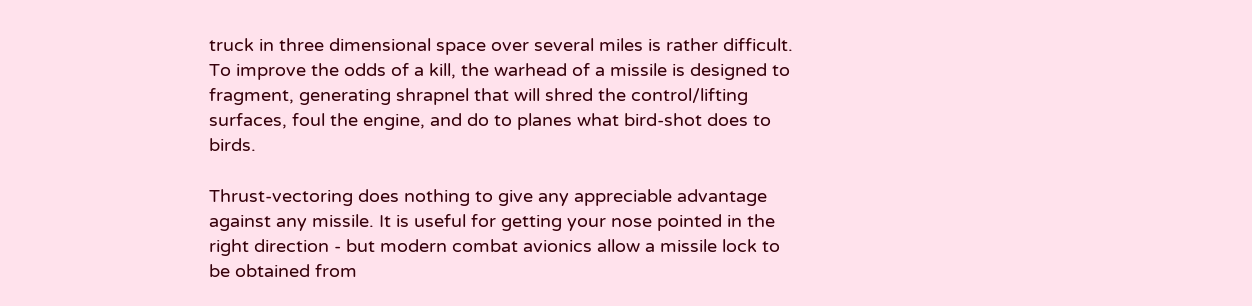truck in three dimensional space over several miles is rather difficult. To improve the odds of a kill, the warhead of a missile is designed to fragment, generating shrapnel that will shred the control/lifting surfaces, foul the engine, and do to planes what bird-shot does to birds.

Thrust-vectoring does nothing to give any appreciable advantage against any missile. It is useful for getting your nose pointed in the right direction - but modern combat avionics allow a missile lock to be obtained from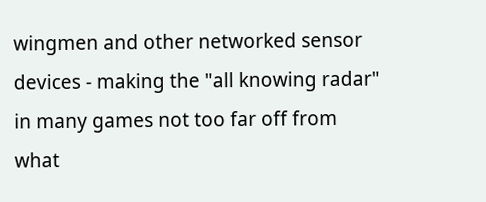wingmen and other networked sensor devices - making the "all knowing radar" in many games not too far off from what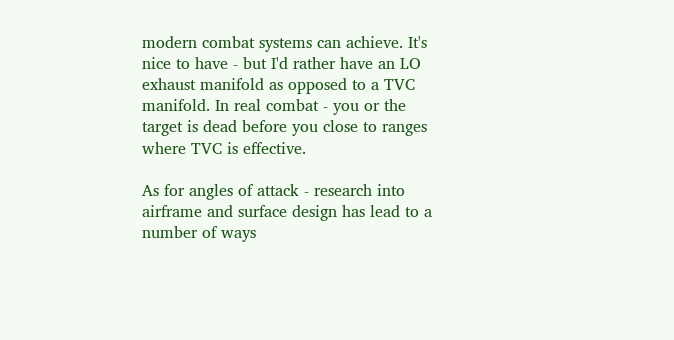modern combat systems can achieve. It's nice to have - but I'd rather have an LO exhaust manifold as opposed to a TVC manifold. In real combat - you or the target is dead before you close to ranges where TVC is effective.

As for angles of attack - research into airframe and surface design has lead to a number of ways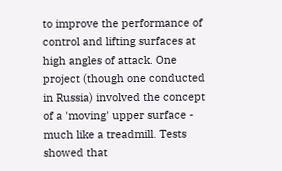to improve the performance of control and lifting surfaces at high angles of attack. One project (though one conducted in Russia) involved the concept of a 'moving' upper surface - much like a treadmill. Tests showed that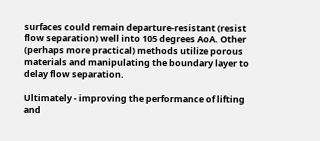surfaces could remain departure-resistant (resist flow separation) well into 105 degrees AoA. Other (perhaps more practical) methods utilize porous materials and manipulating the boundary layer to delay flow separation.

Ultimately - improving the performance of lifting and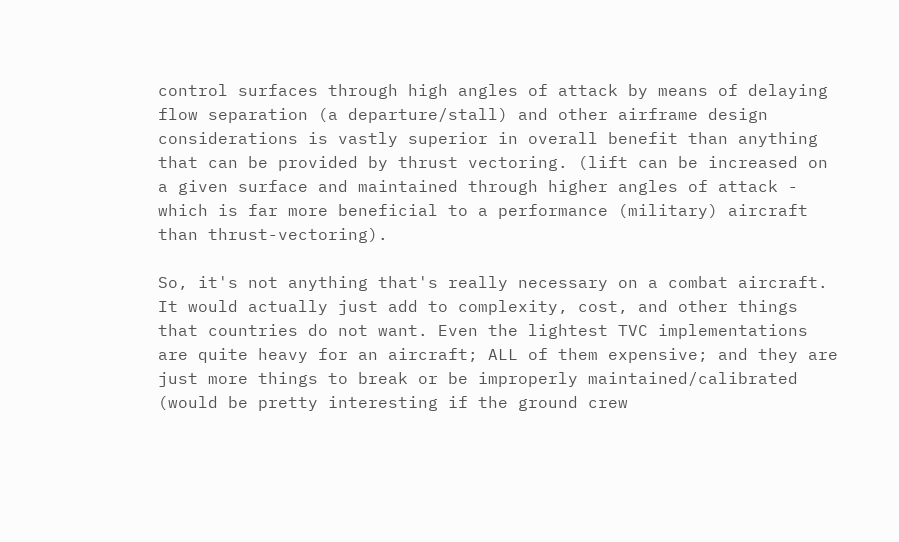control surfaces through high angles of attack by means of delaying flow separation (a departure/stall) and other airframe design considerations is vastly superior in overall benefit than anything that can be provided by thrust vectoring. (lift can be increased on a given surface and maintained through higher angles of attack - which is far more beneficial to a performance (military) aircraft than thrust-vectoring).

So, it's not anything that's really necessary on a combat aircraft. It would actually just add to complexity, cost, and other things that countries do not want. Even the lightest TVC implementations are quite heavy for an aircraft; ALL of them expensive; and they are just more things to break or be improperly maintained/calibrated (would be pretty interesting if the ground crew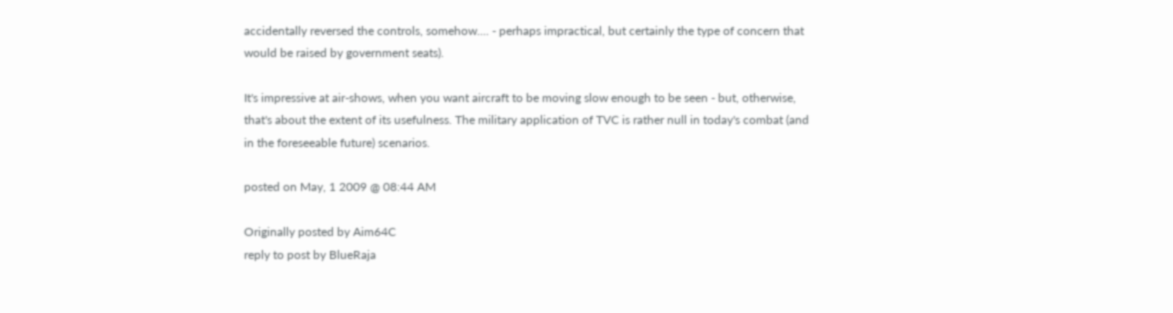accidentally reversed the controls, somehow.... - perhaps impractical, but certainly the type of concern that would be raised by government seats).

It's impressive at air-shows, when you want aircraft to be moving slow enough to be seen - but, otherwise, that's about the extent of its usefulness. The military application of TVC is rather null in today's combat (and in the foreseeable future) scenarios.

posted on May, 1 2009 @ 08:44 AM

Originally posted by Aim64C
reply to post by BlueRaja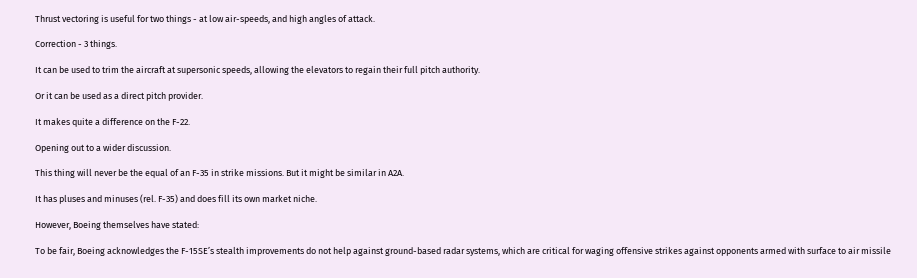Thrust vectoring is useful for two things - at low air-speeds, and high angles of attack.

Correction - 3 things.

It can be used to trim the aircraft at supersonic speeds, allowing the elevators to regain their full pitch authority.

Or it can be used as a direct pitch provider.

It makes quite a difference on the F-22.

Opening out to a wider discussion.

This thing will never be the equal of an F-35 in strike missions. But it might be similar in A2A.

It has pluses and minuses (rel. F-35) and does fill its own market niche.

However, Boeing themselves have stated:

To be fair, Boeing acknowledges the F-15SE’s stealth improvements do not help against ground-based radar systems, which are critical for waging offensive strikes against opponents armed with surface to air missile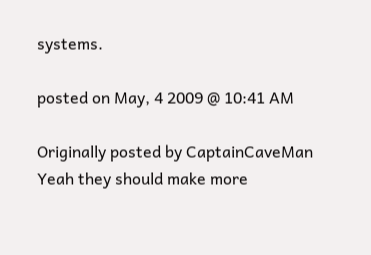systems.

posted on May, 4 2009 @ 10:41 AM

Originally posted by CaptainCaveMan
Yeah they should make more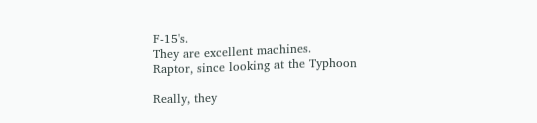F-15's.
They are excellent machines.
Raptor, since looking at the Typhoon

Really, they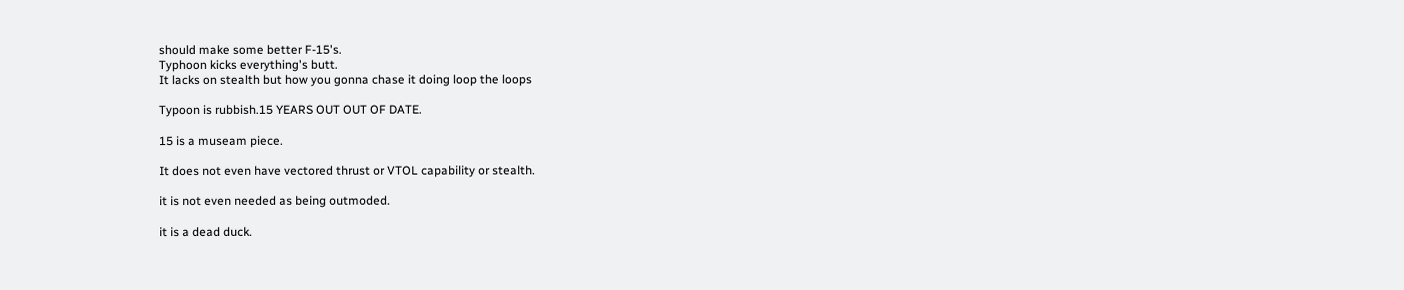should make some better F-15's.
Typhoon kicks everything's butt.
It lacks on stealth but how you gonna chase it doing loop the loops

Typoon is rubbish.15 YEARS OUT OUT OF DATE.

15 is a museam piece.

It does not even have vectored thrust or VTOL capability or stealth.

it is not even needed as being outmoded.

it is a dead duck.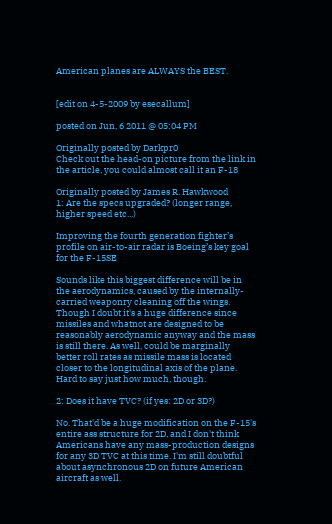American planes are ALWAYS the BEST.


[edit on 4-5-2009 by esecallum]

posted on Jun, 6 2011 @ 05:04 PM

Originally posted by Darkpr0
Check out the head-on picture from the link in the article, you could almost call it an F-18

Originally posted by James R. Hawkwood
1: Are the specs upgraded? (longer range, higher speed etc...)

Improving the fourth generation fighter’s profile on air-to-air radar is Boeing’s key goal for the F-15SE

Sounds like this biggest difference will be in the aerodynamics, caused by the internally-carried weaponry cleaning off the wings. Though I doubt it's a huge difference since missiles and whatnot are designed to be reasonably aerodynamic anyway and the mass is still there. As well, could be marginally better roll rates as missile mass is located closer to the longitudinal axis of the plane. Hard to say just how much, though.

2: Does it have TVC? (if yes: 2D or 3D?)

No. That'd be a huge modification on the F-15's entire ass structure for 2D, and I don't think Americans have any mass-production designs for any 3D TVC at this time. I'm still doubtful about asynchronous 2D on future American aircraft as well.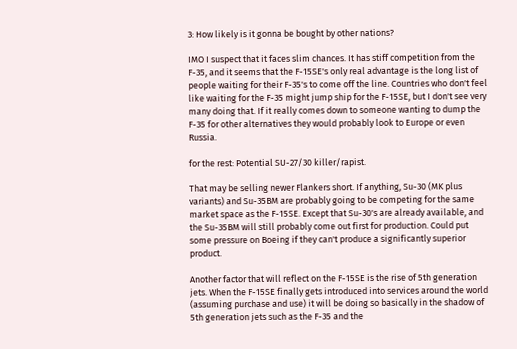3: How likely is it gonna be bought by other nations?

IMO I suspect that it faces slim chances. It has stiff competition from the F-35, and it seems that the F-15SE's only real advantage is the long list of people waiting for their F-35's to come off the line. Countries who don't feel like waiting for the F-35 might jump ship for the F-15SE, but I don't see very many doing that. If it really comes down to someone wanting to dump the F-35 for other alternatives they would probably look to Europe or even Russia.

for the rest: Potential SU-27/30 killer/rapist.

That may be selling newer Flankers short. If anything, Su-30 (MK plus variants) and Su-35BM are probably going to be competing for the same market space as the F-15SE. Except that Su-30's are already available, and the Su-35BM will still probably come out first for production. Could put some pressure on Boeing if they can't produce a significantly superior product.

Another factor that will reflect on the F-15SE is the rise of 5th generation jets. When the F-15SE finally gets introduced into services around the world (assuming purchase and use) it will be doing so basically in the shadow of 5th generation jets such as the F-35 and the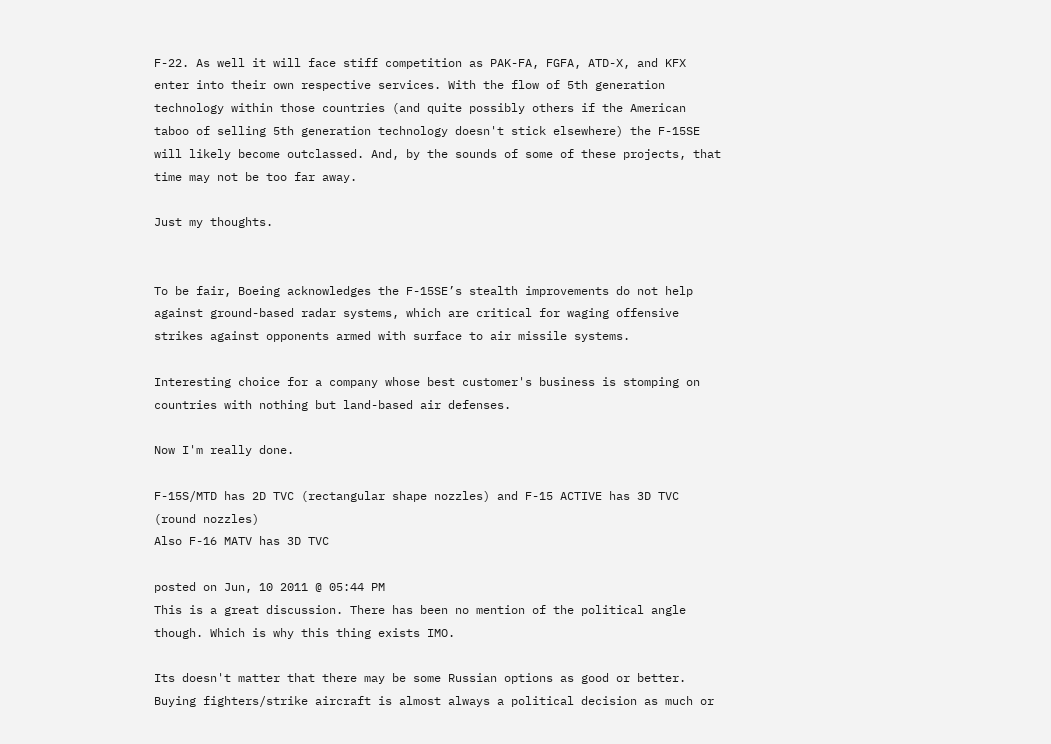F-22. As well it will face stiff competition as PAK-FA, FGFA, ATD-X, and KFX enter into their own respective services. With the flow of 5th generation technology within those countries (and quite possibly others if the American taboo of selling 5th generation technology doesn't stick elsewhere) the F-15SE will likely become outclassed. And, by the sounds of some of these projects, that time may not be too far away.

Just my thoughts.


To be fair, Boeing acknowledges the F-15SE’s stealth improvements do not help against ground-based radar systems, which are critical for waging offensive strikes against opponents armed with surface to air missile systems.

Interesting choice for a company whose best customer's business is stomping on countries with nothing but land-based air defenses.

Now I'm really done.

F-15S/MTD has 2D TVC (rectangular shape nozzles) and F-15 ACTIVE has 3D TVC (round nozzles)
Also F-16 MATV has 3D TVC

posted on Jun, 10 2011 @ 05:44 PM
This is a great discussion. There has been no mention of the political angle though. Which is why this thing exists IMO.

Its doesn't matter that there may be some Russian options as good or better. Buying fighters/strike aircraft is almost always a political decision as much or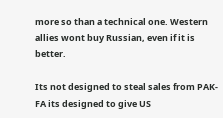more so than a technical one. Western allies wont buy Russian, even if it is better.

Its not designed to steal sales from PAK-FA its designed to give US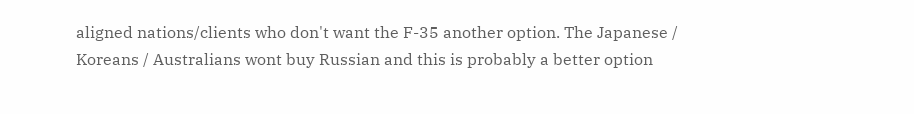aligned nations/clients who don't want the F-35 another option. The Japanese / Koreans / Australians wont buy Russian and this is probably a better option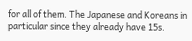for all of them. The Japanese and Koreans in particular since they already have 15s.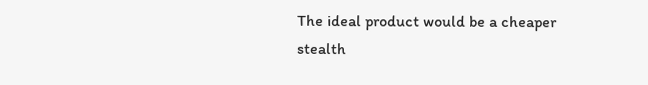The ideal product would be a cheaper stealth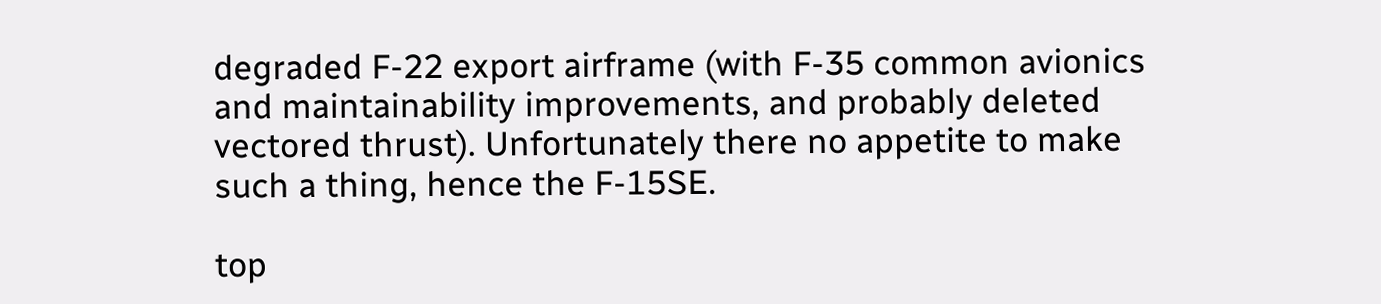degraded F-22 export airframe (with F-35 common avionics and maintainability improvements, and probably deleted vectored thrust). Unfortunately there no appetite to make such a thing, hence the F-15SE.

top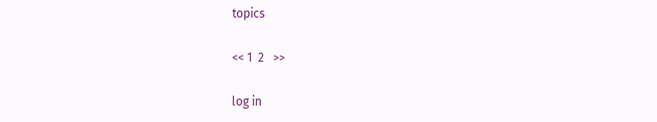topics

<< 1  2   >>

log in